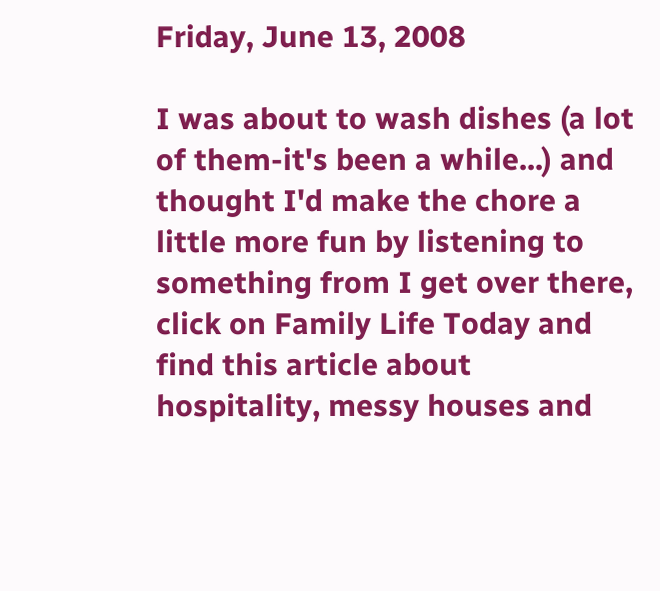Friday, June 13, 2008

I was about to wash dishes (a lot of them-it's been a while...) and thought I'd make the chore a little more fun by listening to something from I get over there, click on Family Life Today and find this article about hospitality, messy houses and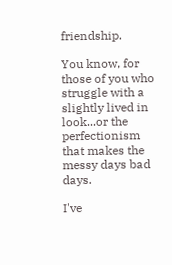friendship.

You know, for those of you who struggle with a slightly lived in look...or the perfectionism that makes the messy days bad days.

I've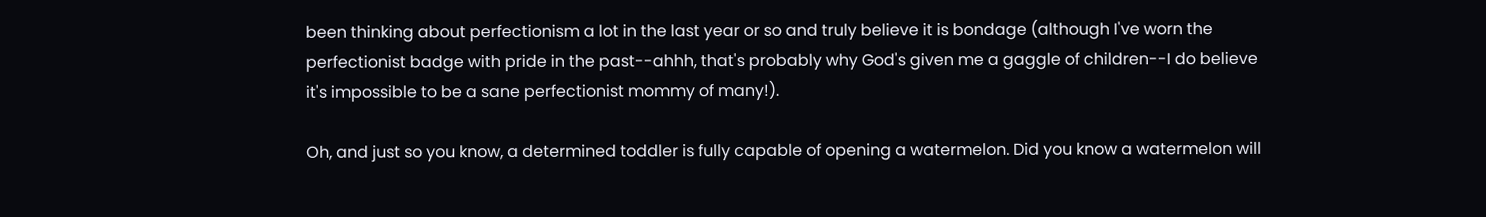been thinking about perfectionism a lot in the last year or so and truly believe it is bondage (although I've worn the perfectionist badge with pride in the past--ahhh, that's probably why God's given me a gaggle of children--I do believe it's impossible to be a sane perfectionist mommy of many!).

Oh, and just so you know, a determined toddler is fully capable of opening a watermelon. Did you know a watermelon will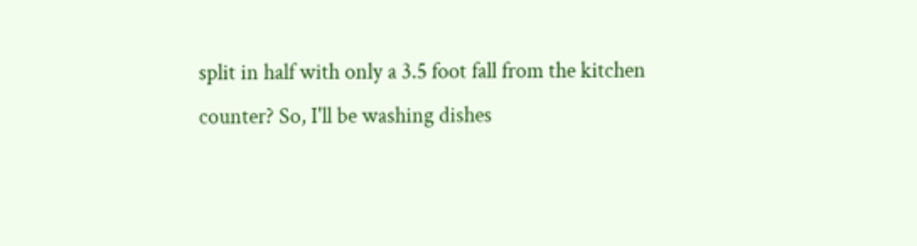split in half with only a 3.5 foot fall from the kitchen counter? So, I'll be washing dishes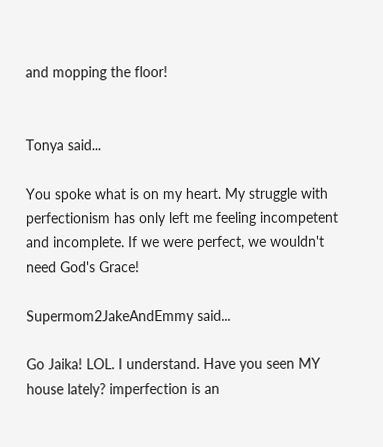and mopping the floor!


Tonya said...

You spoke what is on my heart. My struggle with perfectionism has only left me feeling incompetent and incomplete. If we were perfect, we wouldn't need God's Grace!

Supermom2JakeAndEmmy said...

Go Jaika! LOL. I understand. Have you seen MY house lately? imperfection is an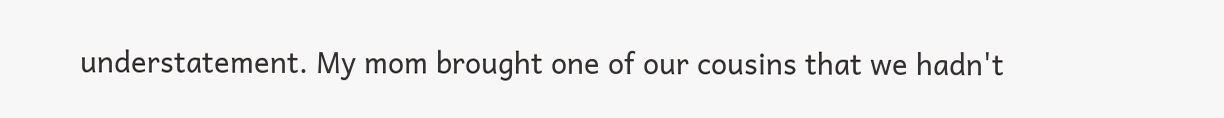understatement. My mom brought one of our cousins that we hadn't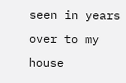seen in years over to my house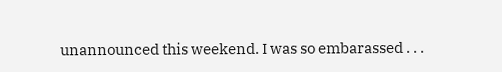unannounced this weekend. I was so embarassed . . .